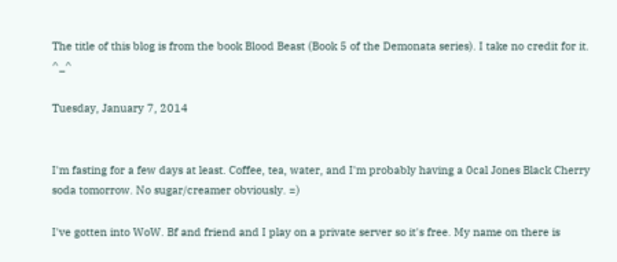The title of this blog is from the book Blood Beast (Book 5 of the Demonata series). I take no credit for it. ^_^

Tuesday, January 7, 2014


I'm fasting for a few days at least. Coffee, tea, water, and I'm probably having a 0cal Jones Black Cherry soda tomorrow. No sugar/creamer obviously. =)

I've gotten into WoW. Bf and friend and I play on a private server so it's free. My name on there is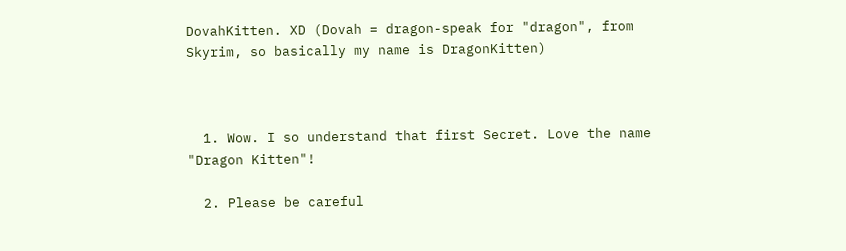DovahKitten. XD (Dovah = dragon-speak for "dragon", from Skyrim, so basically my name is DragonKitten)



  1. Wow. I so understand that first Secret. Love the name "Dragon Kitten"!

  2. Please be careful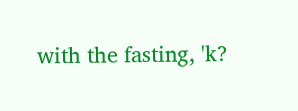with the fasting, 'k?